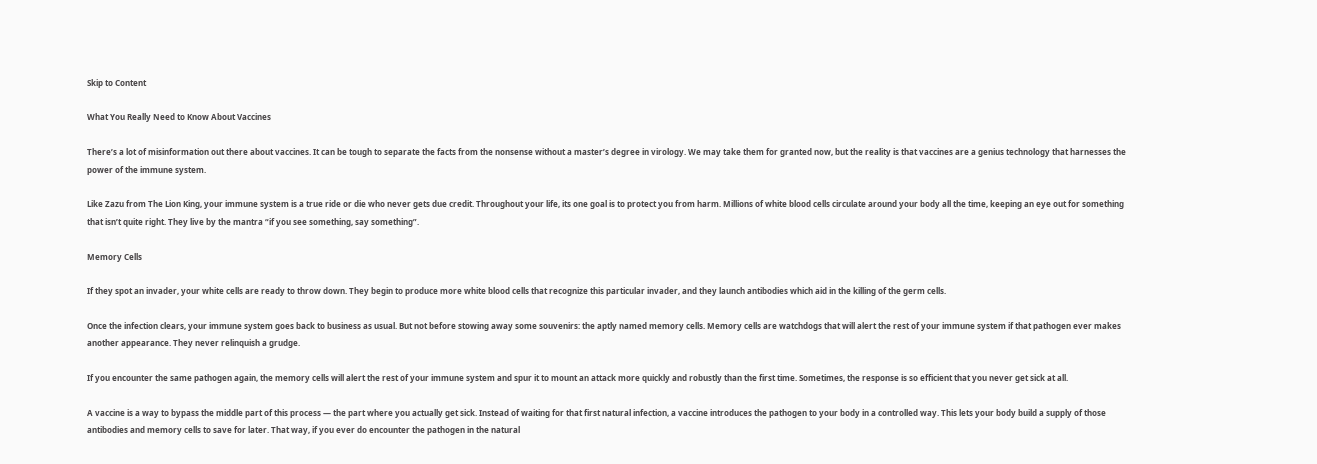Skip to Content

What You Really Need to Know About Vaccines

There’s a lot of misinformation out there about vaccines. It can be tough to separate the facts from the nonsense without a master’s degree in virology. We may take them for granted now, but the reality is that vaccines are a genius technology that harnesses the power of the immune system.

Like Zazu from The Lion King, your immune system is a true ride or die who never gets due credit. Throughout your life, its one goal is to protect you from harm. Millions of white blood cells circulate around your body all the time, keeping an eye out for something that isn’t quite right. They live by the mantra “if you see something, say something”.

Memory Cells

If they spot an invader, your white cells are ready to throw down. They begin to produce more white blood cells that recognize this particular invader, and they launch antibodies which aid in the killing of the germ cells.

Once the infection clears, your immune system goes back to business as usual. But not before stowing away some souvenirs: the aptly named memory cells. Memory cells are watchdogs that will alert the rest of your immune system if that pathogen ever makes another appearance. They never relinquish a grudge.

If you encounter the same pathogen again, the memory cells will alert the rest of your immune system and spur it to mount an attack more quickly and robustly than the first time. Sometimes, the response is so efficient that you never get sick at all.

A vaccine is a way to bypass the middle part of this process — the part where you actually get sick. Instead of waiting for that first natural infection, a vaccine introduces the pathogen to your body in a controlled way. This lets your body build a supply of those antibodies and memory cells to save for later. That way, if you ever do encounter the pathogen in the natural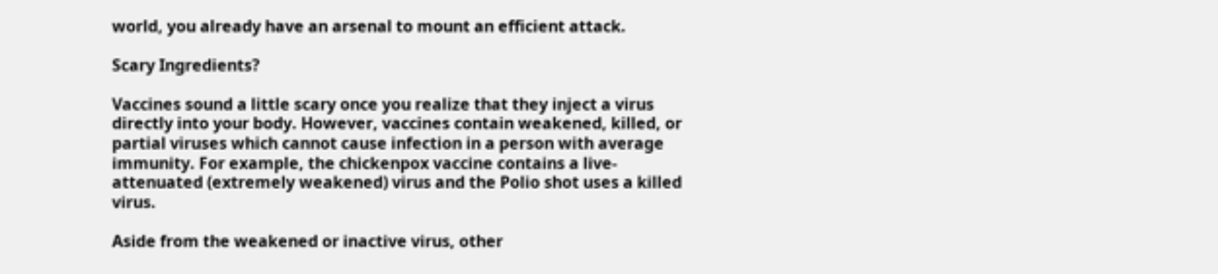world, you already have an arsenal to mount an efficient attack.

Scary Ingredients?

Vaccines sound a little scary once you realize that they inject a virus directly into your body. However, vaccines contain weakened, killed, or partial viruses which cannot cause infection in a person with average immunity. For example, the chickenpox vaccine contains a live-attenuated (extremely weakened) virus and the Polio shot uses a killed virus.

Aside from the weakened or inactive virus, other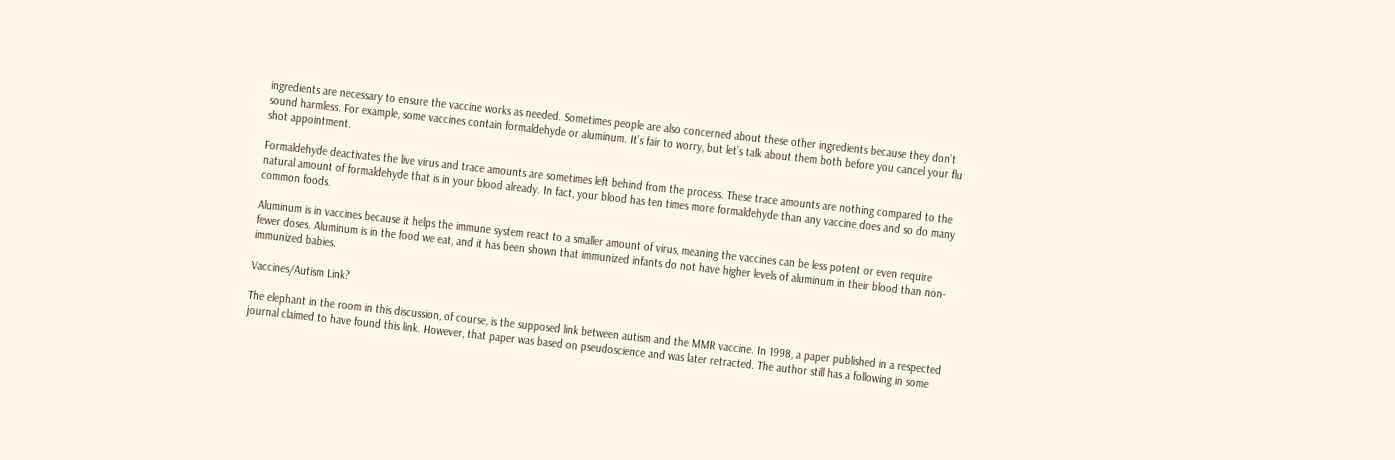ingredients are necessary to ensure the vaccine works as needed. Sometimes people are also concerned about these other ingredients because they don’t sound harmless. For example, some vaccines contain formaldehyde or aluminum. It’s fair to worry, but let’s talk about them both before you cancel your flu shot appointment.

Formaldehyde deactivates the live virus and trace amounts are sometimes left behind from the process. These trace amounts are nothing compared to the natural amount of formaldehyde that is in your blood already. In fact, your blood has ten times more formaldehyde than any vaccine does and so do many common foods.

Aluminum is in vaccines because it helps the immune system react to a smaller amount of virus, meaning the vaccines can be less potent or even require fewer doses. Aluminum is in the food we eat, and it has been shown that immunized infants do not have higher levels of aluminum in their blood than non-immunized babies.

Vaccines/Autism Link?

The elephant in the room in this discussion, of course, is the supposed link between autism and the MMR vaccine. In 1998, a paper published in a respected journal claimed to have found this link. However, that paper was based on pseudoscience and was later retracted. The author still has a following in some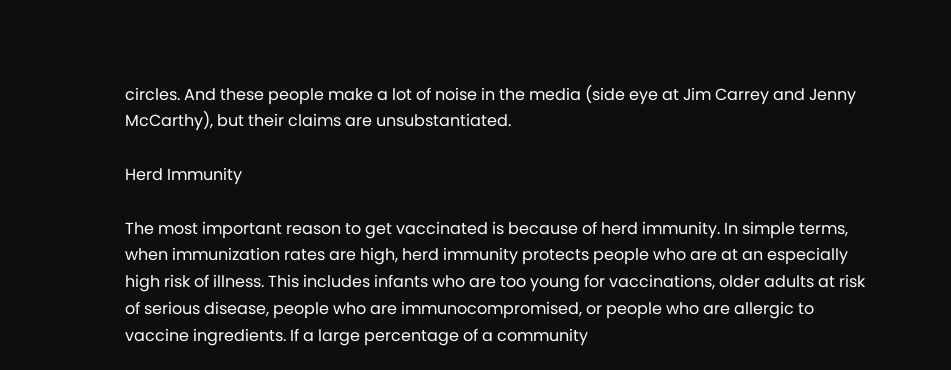circles. And these people make a lot of noise in the media (side eye at Jim Carrey and Jenny McCarthy), but their claims are unsubstantiated.

Herd Immunity

The most important reason to get vaccinated is because of herd immunity. In simple terms, when immunization rates are high, herd immunity protects people who are at an especially high risk of illness. This includes infants who are too young for vaccinations, older adults at risk of serious disease, people who are immunocompromised, or people who are allergic to vaccine ingredients. If a large percentage of a community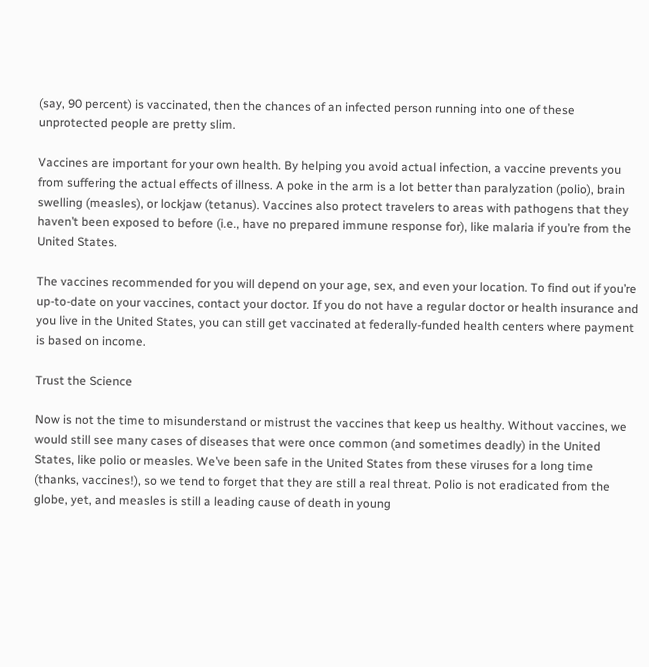(say, 90 percent) is vaccinated, then the chances of an infected person running into one of these unprotected people are pretty slim.

Vaccines are important for your own health. By helping you avoid actual infection, a vaccine prevents you from suffering the actual effects of illness. A poke in the arm is a lot better than paralyzation (polio), brain swelling (measles), or lockjaw (tetanus). Vaccines also protect travelers to areas with pathogens that they haven’t been exposed to before (i.e., have no prepared immune response for), like malaria if you’re from the United States.

The vaccines recommended for you will depend on your age, sex, and even your location. To find out if you’re up-to-date on your vaccines, contact your doctor. If you do not have a regular doctor or health insurance and you live in the United States, you can still get vaccinated at federally-funded health centers where payment is based on income.

Trust the Science

Now is not the time to misunderstand or mistrust the vaccines that keep us healthy. Without vaccines, we would still see many cases of diseases that were once common (and sometimes deadly) in the United States, like polio or measles. We’ve been safe in the United States from these viruses for a long time (thanks, vaccines!), so we tend to forget that they are still a real threat. Polio is not eradicated from the globe, yet, and measles is still a leading cause of death in young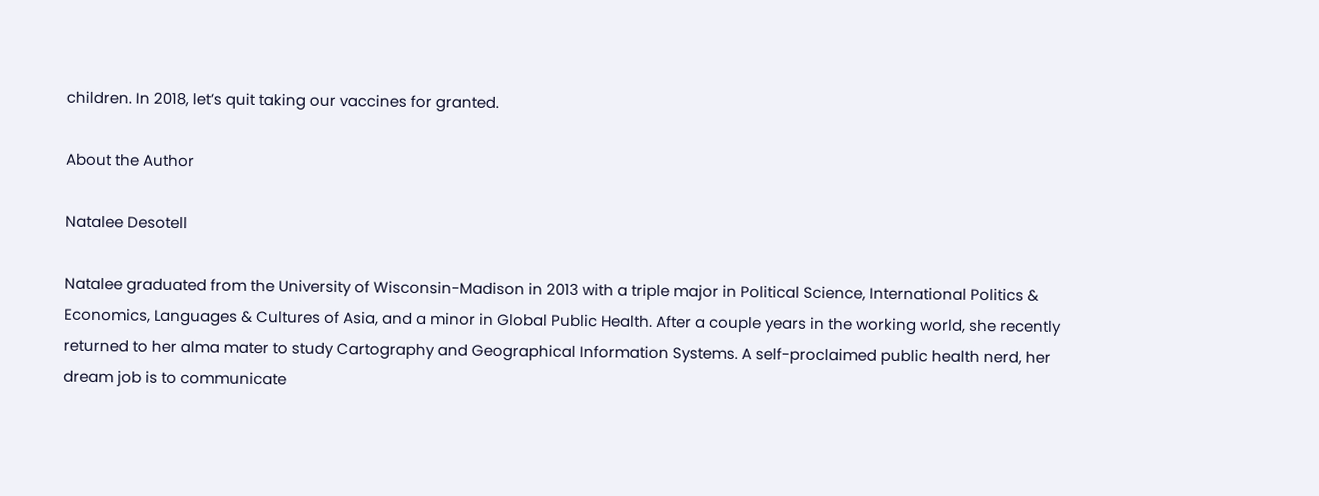children. In 2018, let’s quit taking our vaccines for granted.

About the Author

Natalee Desotell

Natalee graduated from the University of Wisconsin-Madison in 2013 with a triple major in Political Science, International Politics & Economics, Languages & Cultures of Asia, and a minor in Global Public Health. After a couple years in the working world, she recently returned to her alma mater to study Cartography and Geographical Information Systems. A self-proclaimed public health nerd, her dream job is to communicate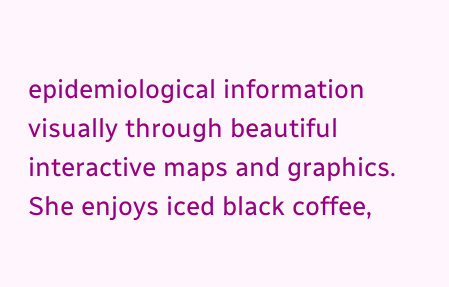epidemiological information visually through beautiful interactive maps and graphics. She enjoys iced black coffee,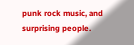punk rock music, and surprising people.